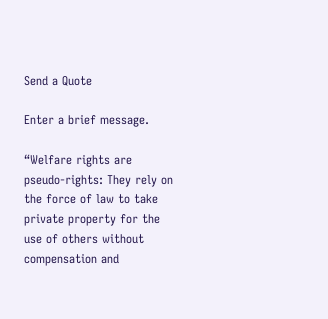Send a Quote

Enter a brief message.

“Welfare rights are pseudo-rights: They rely on the force of law to take private property for the use of others without compensation and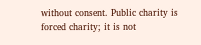without consent. Public charity is forced charity; it is not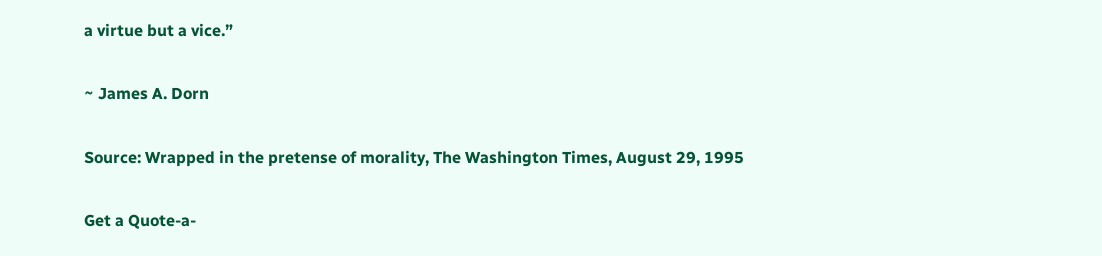a virtue but a vice.”

~ James A. Dorn

Source: Wrapped in the pretense of morality, The Washington Times, August 29, 1995

Get a Quote-a-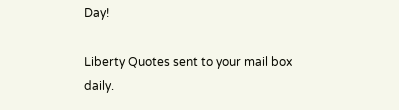Day!

Liberty Quotes sent to your mail box daily.